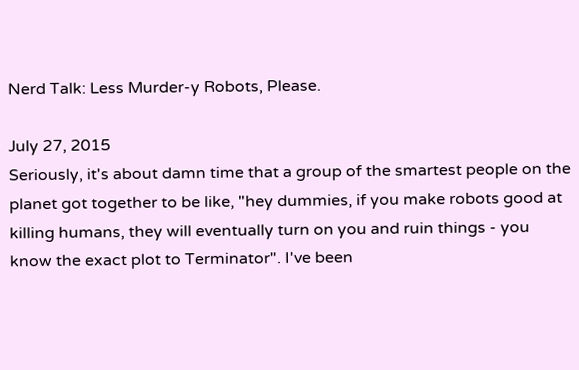Nerd Talk: Less Murder-y Robots, Please.

July 27, 2015
Seriously, it's about damn time that a group of the smartest people on the planet got together to be like, "hey dummies, if you make robots good at killing humans, they will eventually turn on you and ruin things - you know the exact plot to Terminator". I've been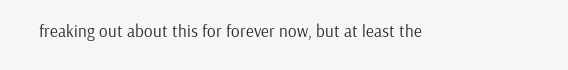freaking out about this for forever now, but at least the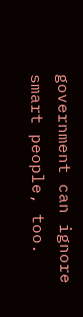government can ignore smart people, too.